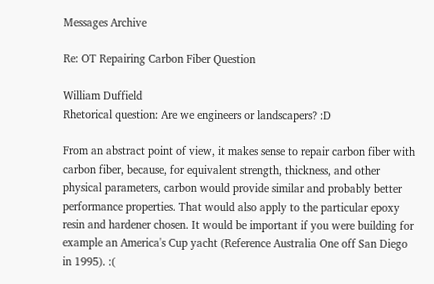Messages Archive

Re: OT Repairing Carbon Fiber Question

William Duffield
Rhetorical question: Are we engineers or landscapers? :D

From an abstract point of view, it makes sense to repair carbon fiber with carbon fiber, because, for equivalent strength, thickness, and other physical parameters, carbon would provide similar and probably better performance properties. That would also apply to the particular epoxy resin and hardener chosen. It would be important if you were building for example an America's Cup yacht (Reference Australia One off San Diego in 1995). :(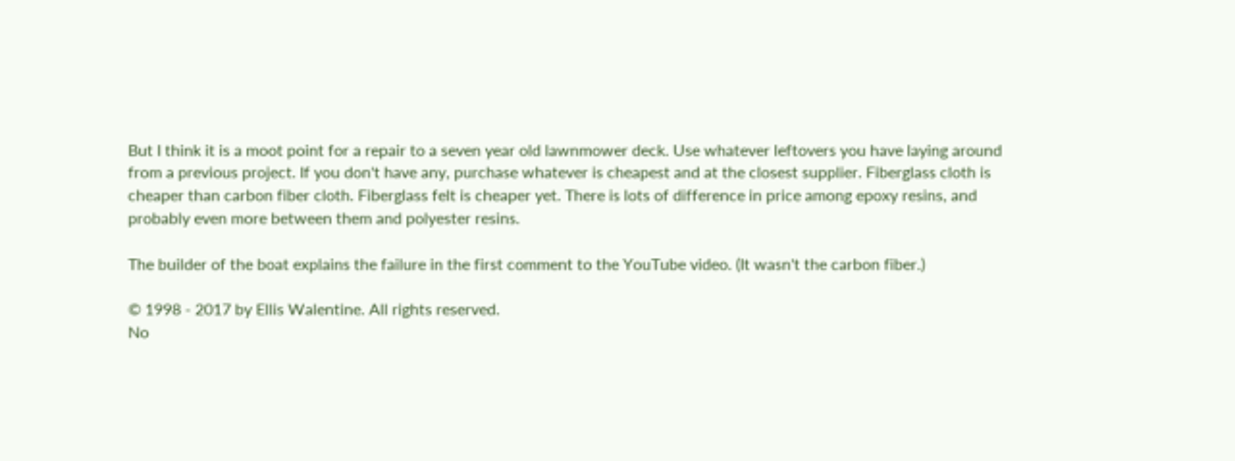But I think it is a moot point for a repair to a seven year old lawnmower deck. Use whatever leftovers you have laying around from a previous project. If you don't have any, purchase whatever is cheapest and at the closest supplier. Fiberglass cloth is cheaper than carbon fiber cloth. Fiberglass felt is cheaper yet. There is lots of difference in price among epoxy resins, and probably even more between them and polyester resins.

The builder of the boat explains the failure in the first comment to the YouTube video. (It wasn't the carbon fiber.)

© 1998 - 2017 by Ellis Walentine. All rights reserved.
No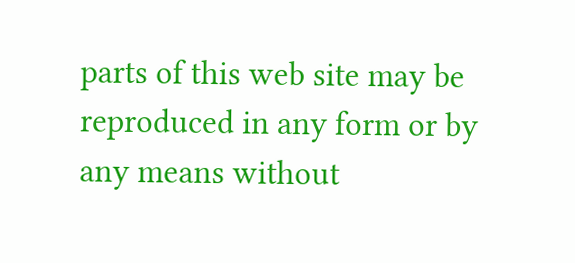parts of this web site may be reproduced in any form or by
any means without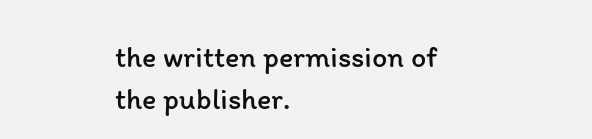the written permission of the publisher.